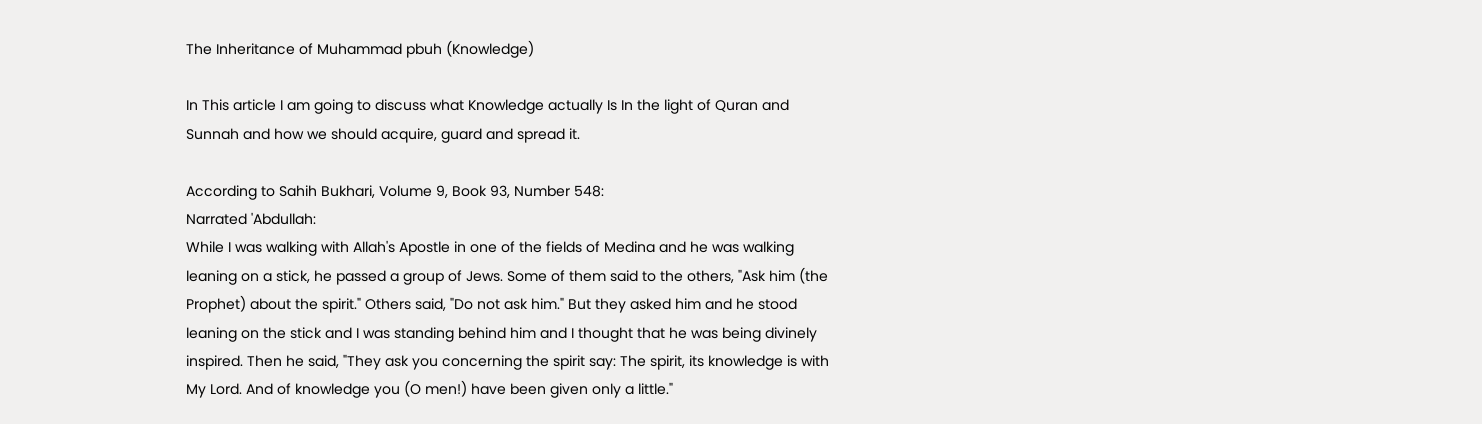The Inheritance of Muhammad pbuh (Knowledge)

In This article I am going to discuss what Knowledge actually Is In the light of Quran and Sunnah and how we should acquire, guard and spread it.

According to Sahih Bukhari, Volume 9, Book 93, Number 548:
Narrated 'Abdullah:
While I was walking with Allah's Apostle in one of the fields of Medina and he was walking leaning on a stick, he passed a group of Jews. Some of them said to the others, "Ask him (the Prophet) about the spirit." Others said, "Do not ask him." But they asked him and he stood leaning on the stick and I was standing behind him and I thought that he was being divinely inspired. Then he said, "They ask you concerning the spirit say: The spirit, its knowledge is with My Lord. And of knowledge you (O men!) have been given only a little."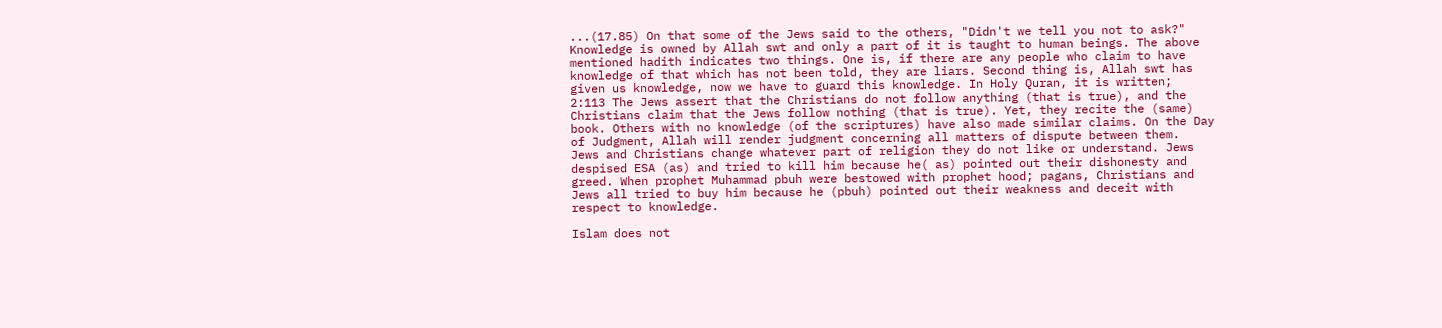...(17.85) On that some of the Jews said to the others, "Didn't we tell you not to ask?"
Knowledge is owned by Allah swt and only a part of it is taught to human beings. The above mentioned hadith indicates two things. One is, if there are any people who claim to have knowledge of that which has not been told, they are liars. Second thing is, Allah swt has given us knowledge, now we have to guard this knowledge. In Holy Quran, it is written;
2:113 The Jews assert that the Christians do not follow anything (that is true), and the Christians claim that the Jews follow nothing (that is true). Yet, they recite the (same) book. Others with no knowledge (of the scriptures) have also made similar claims. On the Day of Judgment, Allah will render judgment concerning all matters of dispute between them.
Jews and Christians change whatever part of religion they do not like or understand. Jews despised ESA (as) and tried to kill him because he( as) pointed out their dishonesty and greed. When prophet Muhammad pbuh were bestowed with prophet hood; pagans, Christians and Jews all tried to buy him because he (pbuh) pointed out their weakness and deceit with respect to knowledge.

Islam does not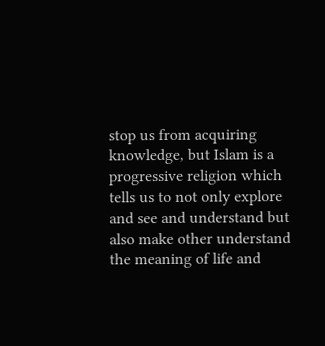stop us from acquiring knowledge, but Islam is a progressive religion which tells us to not only explore and see and understand but also make other understand the meaning of life and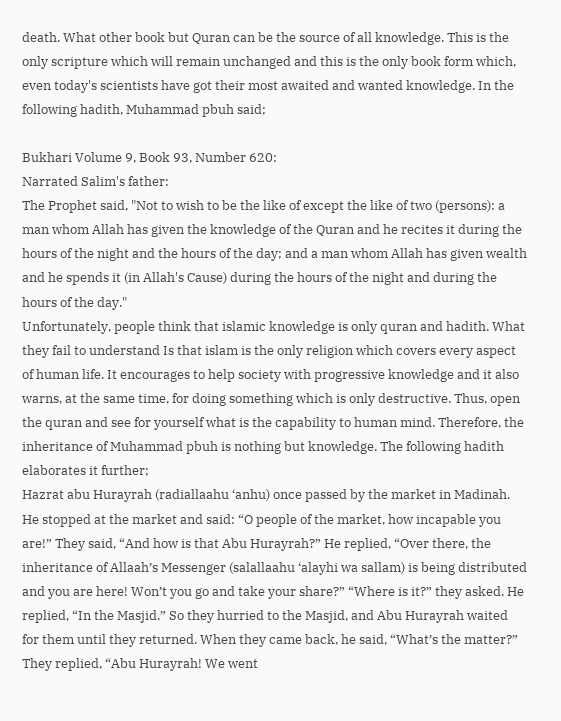death. What other book but Quran can be the source of all knowledge. This is the only scripture which will remain unchanged and this is the only book form which, even today's scientists have got their most awaited and wanted knowledge. In the following hadith, Muhammad pbuh said;

Bukhari Volume 9, Book 93, Number 620:
Narrated Salim's father:
The Prophet said, "Not to wish to be the like of except the like of two (persons): a man whom Allah has given the knowledge of the Quran and he recites it during the hours of the night and the hours of the day; and a man whom Allah has given wealth and he spends it (in Allah's Cause) during the hours of the night and during the hours of the day."
Unfortunately, people think that islamic knowledge is only quran and hadith. What they fail to understand Is that islam is the only religion which covers every aspect of human life. It encourages to help society with progressive knowledge and it also warns, at the same time, for doing something which is only destructive. Thus, open the quran and see for yourself what is the capability to human mind. Therefore, the inheritance of Muhammad pbuh is nothing but knowledge. The following hadith elaborates it further;
Hazrat abu Hurayrah (radiallaahu ‘anhu) once passed by the market in Madinah. He stopped at the market and said: “O people of the market, how incapable you are!” They said, “And how is that Abu Hurayrah?” He replied, “Over there, the inheritance of Allaah’s Messenger (salallaahu ‘alayhi wa sallam) is being distributed and you are here! Won’t you go and take your share?” “Where is it?” they asked. He replied, “In the Masjid.” So they hurried to the Masjid, and Abu Hurayrah waited for them until they returned. When they came back, he said, “What’s the matter?” They replied, “Abu Hurayrah! We went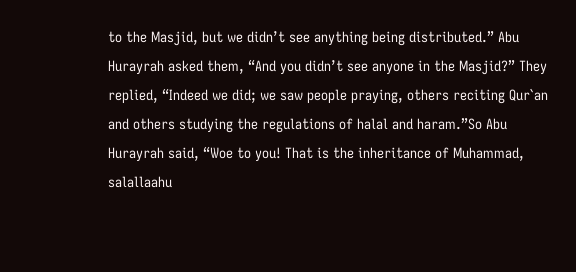to the Masjid, but we didn’t see anything being distributed.” Abu Hurayrah asked them, “And you didn’t see anyone in the Masjid?” They replied, “Indeed we did; we saw people praying, others reciting Qur`an and others studying the regulations of halal and haram.”So Abu Hurayrah said, “Woe to you! That is the inheritance of Muhammad, salallaahu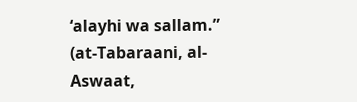‘alayhi wa sallam.”
(at-Tabaraani, al-Aswaat,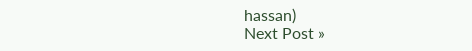hassan)
Next Post »